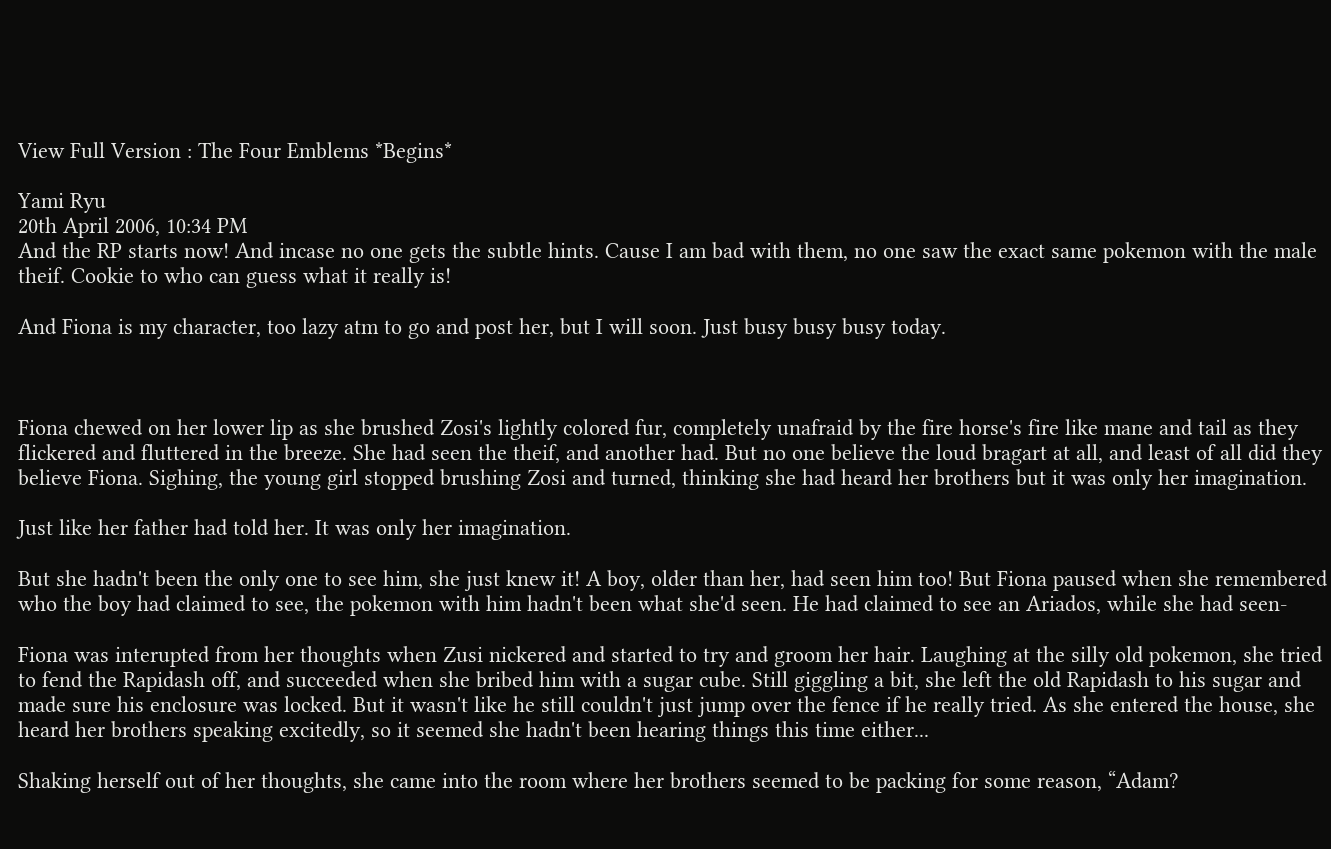View Full Version : The Four Emblems *Begins*

Yami Ryu
20th April 2006, 10:34 PM
And the RP starts now! And incase no one gets the subtle hints. Cause I am bad with them, no one saw the exact same pokemon with the male theif. Cookie to who can guess what it really is!

And Fiona is my character, too lazy atm to go and post her, but I will soon. Just busy busy busy today.



Fiona chewed on her lower lip as she brushed Zosi's lightly colored fur, completely unafraid by the fire horse's fire like mane and tail as they flickered and fluttered in the breeze. She had seen the theif, and another had. But no one believe the loud bragart at all, and least of all did they believe Fiona. Sighing, the young girl stopped brushing Zosi and turned, thinking she had heard her brothers but it was only her imagination.

Just like her father had told her. It was only her imagination.

But she hadn't been the only one to see him, she just knew it! A boy, older than her, had seen him too! But Fiona paused when she remembered who the boy had claimed to see, the pokemon with him hadn't been what she'd seen. He had claimed to see an Ariados, while she had seen-

Fiona was interupted from her thoughts when Zusi nickered and started to try and groom her hair. Laughing at the silly old pokemon, she tried to fend the Rapidash off, and succeeded when she bribed him with a sugar cube. Still giggling a bit, she left the old Rapidash to his sugar and made sure his enclosure was locked. But it wasn't like he still couldn't just jump over the fence if he really tried. As she entered the house, she heard her brothers speaking excitedly, so it seemed she hadn't been hearing things this time either...

Shaking herself out of her thoughts, she came into the room where her brothers seemed to be packing for some reason, “Adam?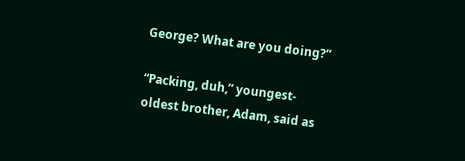George? What are you doing?”

“Packing, duh,” youngest-oldest brother, Adam, said as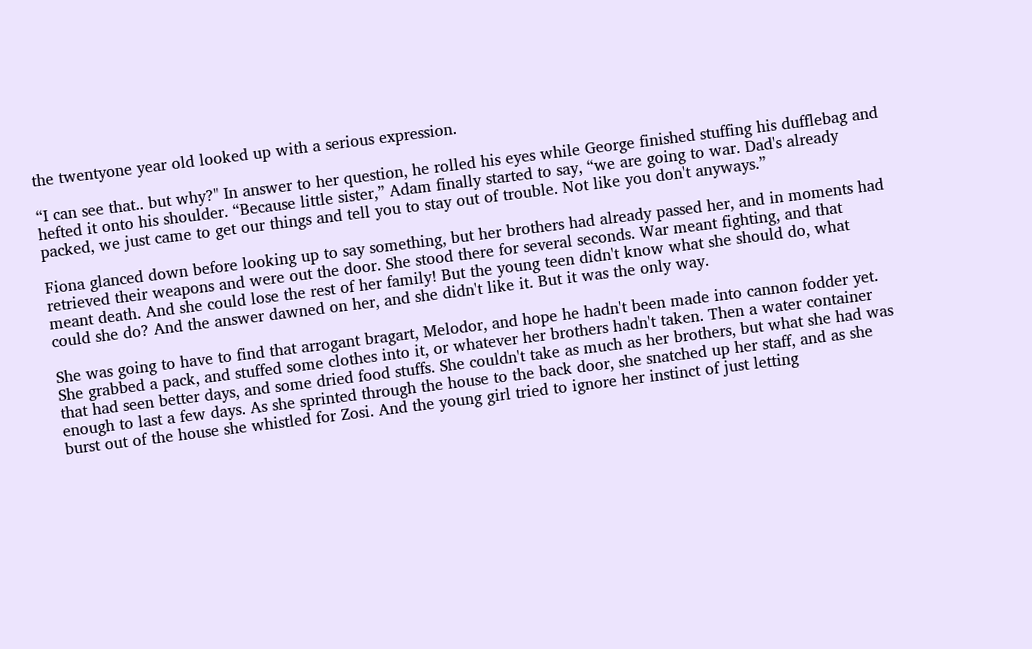the twentyone year old looked up with a serious expression.

“I can see that.. but why?" In answer to her question, he rolled his eyes while George finished stuffing his dufflebag and hefted it onto his shoulder. “Because little sister,” Adam finally started to say, “we are going to war. Dad's already packed, we just came to get our things and tell you to stay out of trouble. Not like you don't anyways.”

Fiona glanced down before looking up to say something, but her brothers had already passed her, and in moments had retrieved their weapons and were out the door. She stood there for several seconds. War meant fighting, and that meant death. And she could lose the rest of her family! But the young teen didn't know what she should do, what could she do? And the answer dawned on her, and she didn't like it. But it was the only way.

She was going to have to find that arrogant bragart, Melodor, and hope he hadn't been made into cannon fodder yet. She grabbed a pack, and stuffed some clothes into it, or whatever her brothers hadn't taken. Then a water container that had seen better days, and some dried food stuffs. She couldn't take as much as her brothers, but what she had was enough to last a few days. As she sprinted through the house to the back door, she snatched up her staff, and as she burst out of the house she whistled for Zosi. And the young girl tried to ignore her instinct of just letting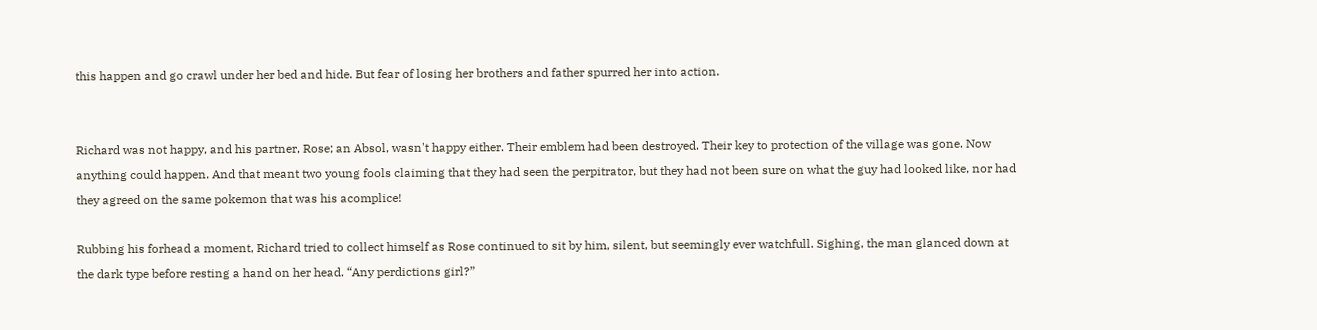this happen and go crawl under her bed and hide. But fear of losing her brothers and father spurred her into action.


Richard was not happy, and his partner, Rose; an Absol, wasn't happy either. Their emblem had been destroyed. Their key to protection of the village was gone. Now anything could happen. And that meant two young fools claiming that they had seen the perpitrator, but they had not been sure on what the guy had looked like, nor had they agreed on the same pokemon that was his acomplice!

Rubbing his forhead a moment, Richard tried to collect himself as Rose continued to sit by him, silent, but seemingly ever watchfull. Sighing, the man glanced down at the dark type before resting a hand on her head. “Any perdictions girl?”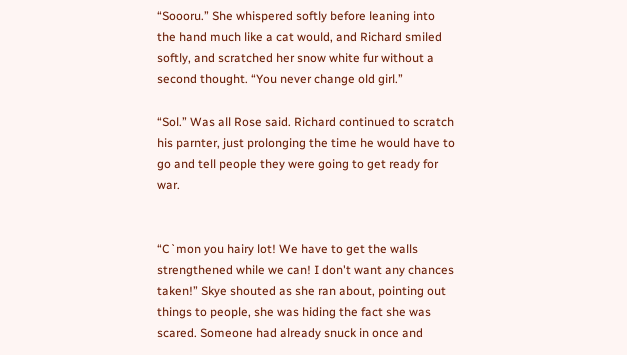“Soooru.” She whispered softly before leaning into the hand much like a cat would, and Richard smiled softly, and scratched her snow white fur without a second thought. “You never change old girl.”

“Sol.” Was all Rose said. Richard continued to scratch his parnter, just prolonging the time he would have to go and tell people they were going to get ready for war.


“C`mon you hairy lot! We have to get the walls strengthened while we can! I don't want any chances taken!” Skye shouted as she ran about, pointing out things to people, she was hiding the fact she was scared. Someone had already snuck in once and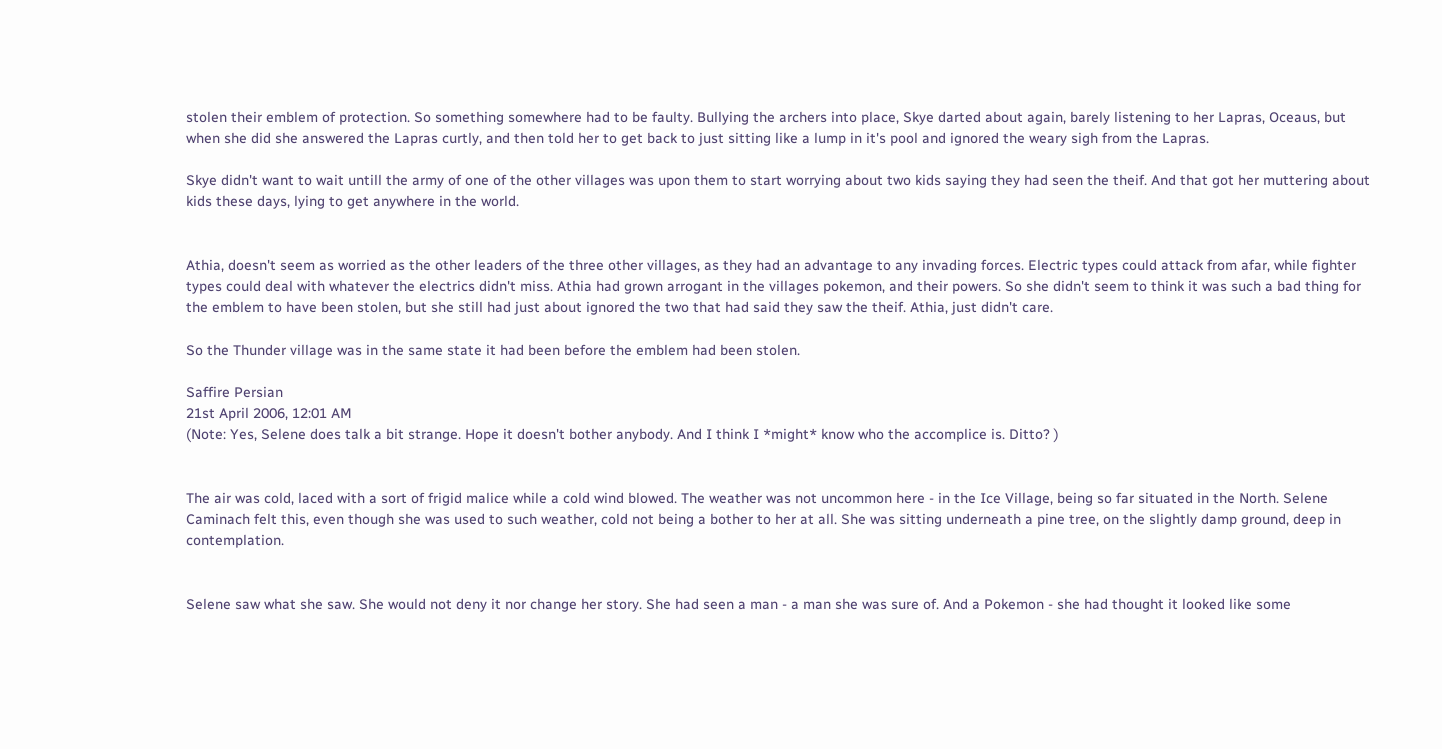stolen their emblem of protection. So something somewhere had to be faulty. Bullying the archers into place, Skye darted about again, barely listening to her Lapras, Oceaus, but when she did she answered the Lapras curtly, and then told her to get back to just sitting like a lump in it's pool and ignored the weary sigh from the Lapras.

Skye didn't want to wait untill the army of one of the other villages was upon them to start worrying about two kids saying they had seen the theif. And that got her muttering about kids these days, lying to get anywhere in the world.


Athia, doesn't seem as worried as the other leaders of the three other villages, as they had an advantage to any invading forces. Electric types could attack from afar, while fighter types could deal with whatever the electrics didn't miss. Athia had grown arrogant in the villages pokemon, and their powers. So she didn't seem to think it was such a bad thing for the emblem to have been stolen, but she still had just about ignored the two that had said they saw the theif. Athia, just didn't care.

So the Thunder village was in the same state it had been before the emblem had been stolen.

Saffire Persian
21st April 2006, 12:01 AM
(Note: Yes, Selene does talk a bit strange. Hope it doesn't bother anybody. And I think I *might* know who the accomplice is. Ditto? )


The air was cold, laced with a sort of frigid malice while a cold wind blowed. The weather was not uncommon here - in the Ice Village, being so far situated in the North. Selene Caminach felt this, even though she was used to such weather, cold not being a bother to her at all. She was sitting underneath a pine tree, on the slightly damp ground, deep in contemplation.


Selene saw what she saw. She would not deny it nor change her story. She had seen a man - a man she was sure of. And a Pokemon - she had thought it looked like some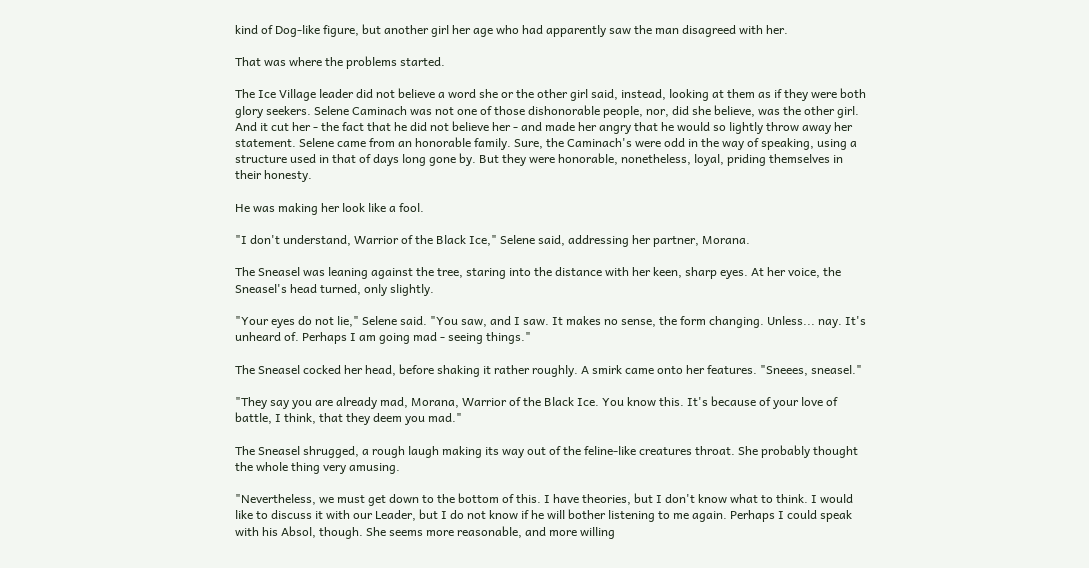kind of Dog-like figure, but another girl her age who had apparently saw the man disagreed with her.

That was where the problems started.

The Ice Village leader did not believe a word she or the other girl said, instead, looking at them as if they were both glory seekers. Selene Caminach was not one of those dishonorable people, nor, did she believe, was the other girl. And it cut her - the fact that he did not believe her - and made her angry that he would so lightly throw away her statement. Selene came from an honorable family. Sure, the Caminach's were odd in the way of speaking, using a structure used in that of days long gone by. But they were honorable, nonetheless, loyal, priding themselves in their honesty.

He was making her look like a fool.

"I don't understand, Warrior of the Black Ice," Selene said, addressing her partner, Morana.

The Sneasel was leaning against the tree, staring into the distance with her keen, sharp eyes. At her voice, the Sneasel's head turned, only slightly.

"Your eyes do not lie," Selene said. "You saw, and I saw. It makes no sense, the form changing. Unless... nay. It's unheard of. Perhaps I am going mad - seeing things."

The Sneasel cocked her head, before shaking it rather roughly. A smirk came onto her features. "Sneees, sneasel."

"They say you are already mad, Morana, Warrior of the Black Ice. You know this. It's because of your love of battle, I think, that they deem you mad."

The Sneasel shrugged, a rough laugh making its way out of the feline-like creatures throat. She probably thought the whole thing very amusing.

"Nevertheless, we must get down to the bottom of this. I have theories, but I don't know what to think. I would like to discuss it with our Leader, but I do not know if he will bother listening to me again. Perhaps I could speak with his Absol, though. She seems more reasonable, and more willing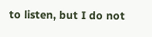to listen, but I do not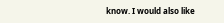know. I would also like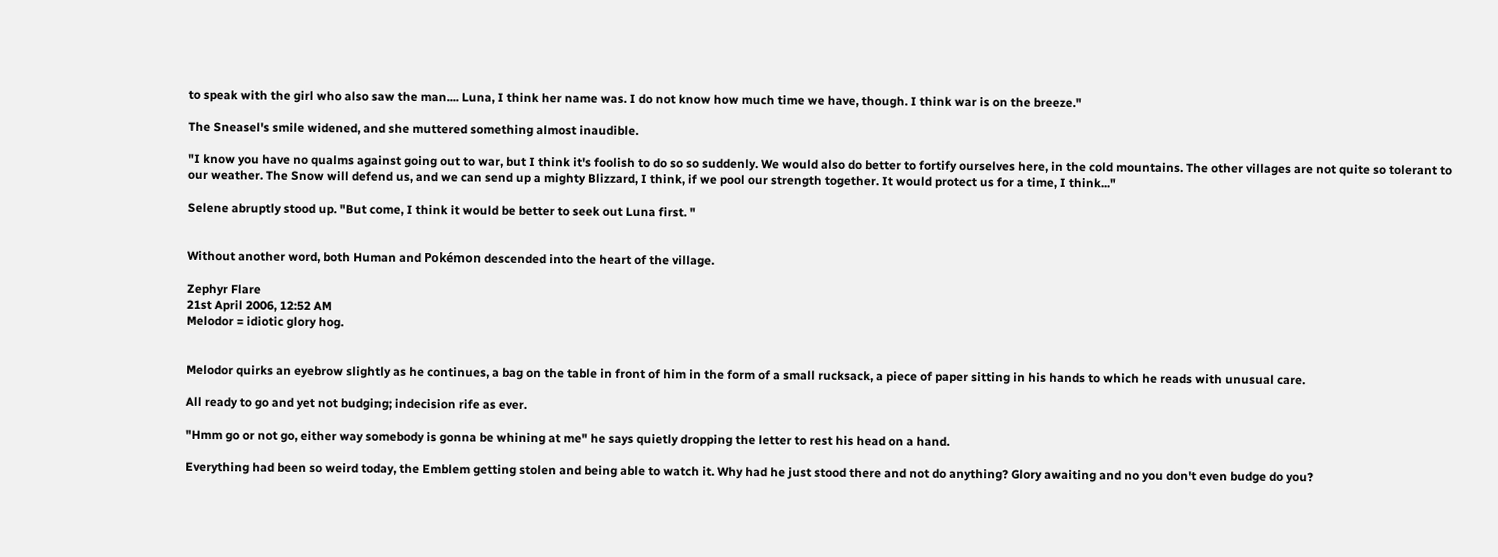to speak with the girl who also saw the man.... Luna, I think her name was. I do not know how much time we have, though. I think war is on the breeze."

The Sneasel's smile widened, and she muttered something almost inaudible.

"I know you have no qualms against going out to war, but I think it's foolish to do so so suddenly. We would also do better to fortify ourselves here, in the cold mountains. The other villages are not quite so tolerant to our weather. The Snow will defend us, and we can send up a mighty Blizzard, I think, if we pool our strength together. It would protect us for a time, I think..."

Selene abruptly stood up. "But come, I think it would be better to seek out Luna first. "


Without another word, both Human and Pokémon descended into the heart of the village.

Zephyr Flare
21st April 2006, 12:52 AM
Melodor = idiotic glory hog.


Melodor quirks an eyebrow slightly as he continues, a bag on the table in front of him in the form of a small rucksack, a piece of paper sitting in his hands to which he reads with unusual care.

All ready to go and yet not budging; indecision rife as ever.

"Hmm go or not go, either way somebody is gonna be whining at me" he says quietly dropping the letter to rest his head on a hand.

Everything had been so weird today, the Emblem getting stolen and being able to watch it. Why had he just stood there and not do anything? Glory awaiting and no you don't even budge do you?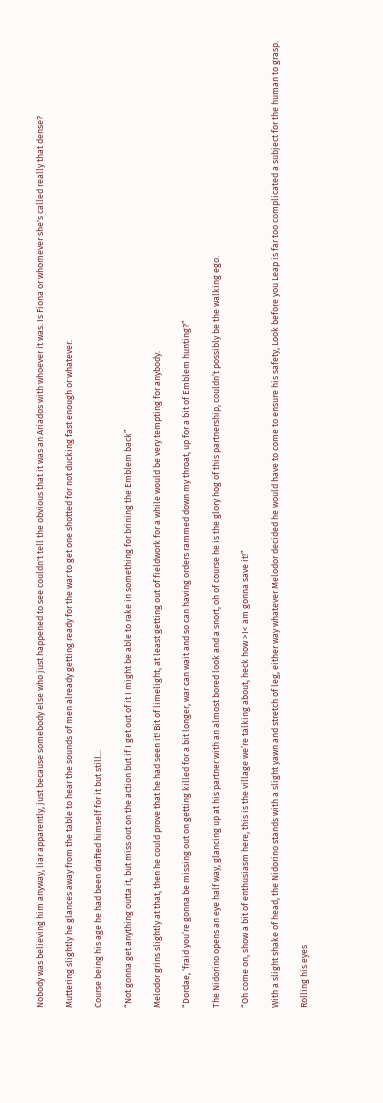Nobody was believing him anyway, liar apparently, just because somebody else who just happened to see couldn't tell the obvious that it was an Ariados with whoever it was. Is Fiona or whomever she's called really that dense?

Muttering slightly he glances away from the table to hear the sounds of men already getting ready for the war to get one shotted for not ducking fast enough or whatever.

Course being his age he had been drafted himself for it but still...

“Not gonna get anything outta it, but miss out on the action but if I get out of it I might be able to rake in something for brining the Emblem back”

Melodor grins slightly at that, then he could prove that he had seen it! Bit of limelight, at least getting out of fieldwork for a while would be very tempting for anybody.

“Dordae, ‘fraid you’re gonna be missing out on getting killed for a bit longer, war can wait and so can having orders rammed down my throat, up for a bit of Emblem hunting?”

The Nidorino opens an eye half way, glancing up at his partner with an almost bored look and a snort, oh of course he is the glory hog of this partnership, couldn’t possibly be the walking ego.

“Oh come on, show a bit of enthusiasm here, this is the village we’re talking about, heck how >I< am gonna save it!”

With a slight shake of head, the Nidorino stands with a slight yawn and stretch of leg, either way whatever Melodor decided he would have to come to ensure his safety, Look before you Leap is far too complicated a subject for the human to grasp.

Rolling his eyes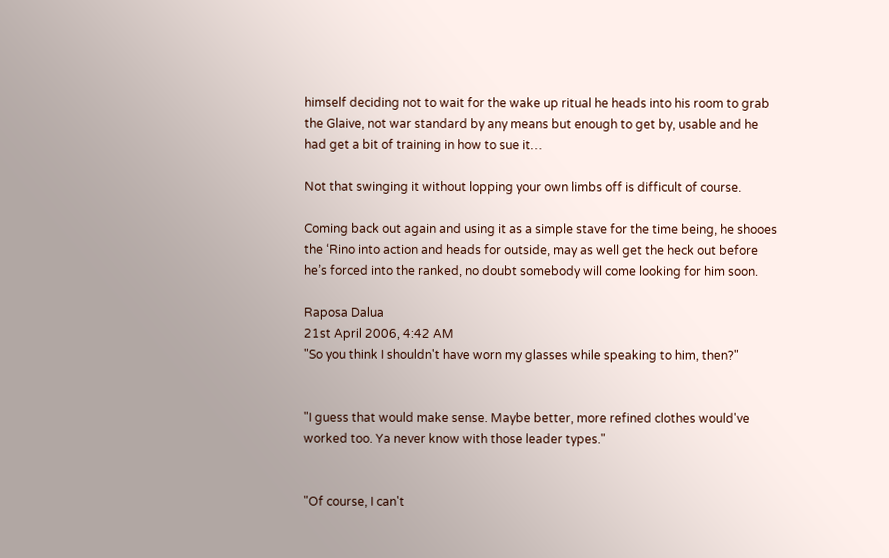himself deciding not to wait for the wake up ritual he heads into his room to grab the Glaive, not war standard by any means but enough to get by, usable and he had get a bit of training in how to sue it…

Not that swinging it without lopping your own limbs off is difficult of course.

Coming back out again and using it as a simple stave for the time being, he shooes the ‘Rino into action and heads for outside, may as well get the heck out before he’s forced into the ranked, no doubt somebody will come looking for him soon.

Raposa Dalua
21st April 2006, 4:42 AM
"So you think I shouldn't have worn my glasses while speaking to him, then?"


"I guess that would make sense. Maybe better, more refined clothes would've worked too. Ya never know with those leader types."


"Of course, I can't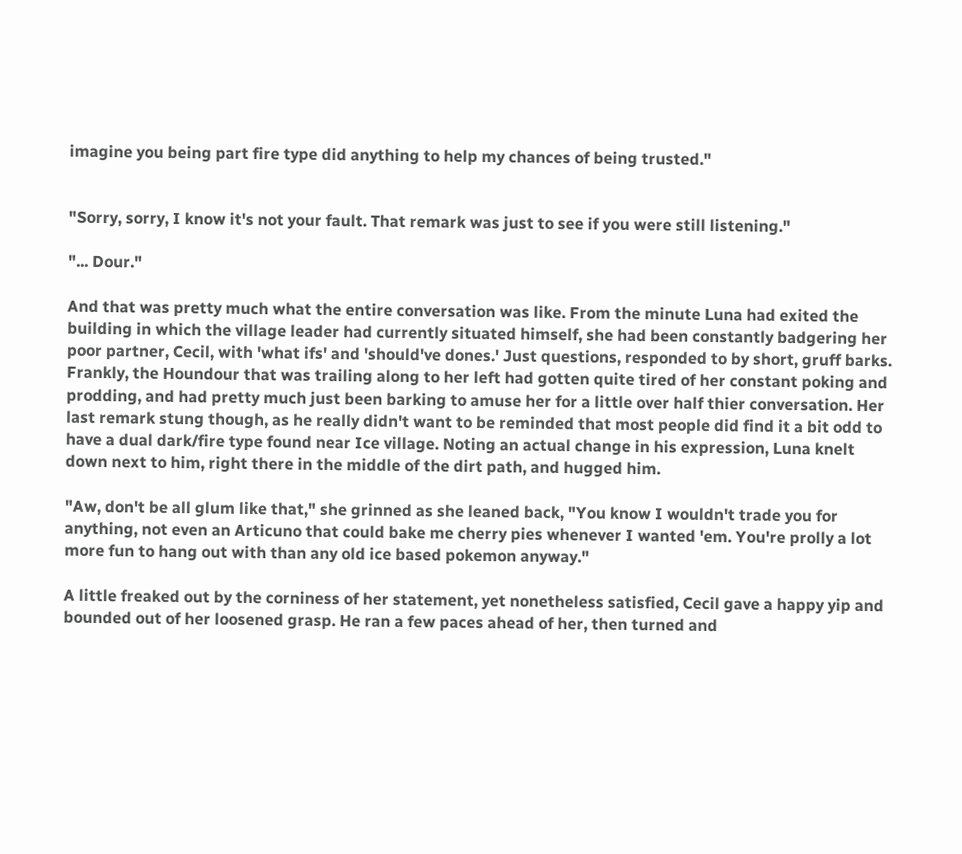imagine you being part fire type did anything to help my chances of being trusted."


"Sorry, sorry, I know it's not your fault. That remark was just to see if you were still listening."

"... Dour."

And that was pretty much what the entire conversation was like. From the minute Luna had exited the building in which the village leader had currently situated himself, she had been constantly badgering her poor partner, Cecil, with 'what ifs' and 'should've dones.' Just questions, responded to by short, gruff barks. Frankly, the Houndour that was trailing along to her left had gotten quite tired of her constant poking and prodding, and had pretty much just been barking to amuse her for a little over half thier conversation. Her last remark stung though, as he really didn't want to be reminded that most people did find it a bit odd to have a dual dark/fire type found near Ice village. Noting an actual change in his expression, Luna knelt down next to him, right there in the middle of the dirt path, and hugged him.

"Aw, don't be all glum like that," she grinned as she leaned back, "You know I wouldn't trade you for anything, not even an Articuno that could bake me cherry pies whenever I wanted 'em. You're prolly a lot more fun to hang out with than any old ice based pokemon anyway."

A little freaked out by the corniness of her statement, yet nonetheless satisfied, Cecil gave a happy yip and bounded out of her loosened grasp. He ran a few paces ahead of her, then turned and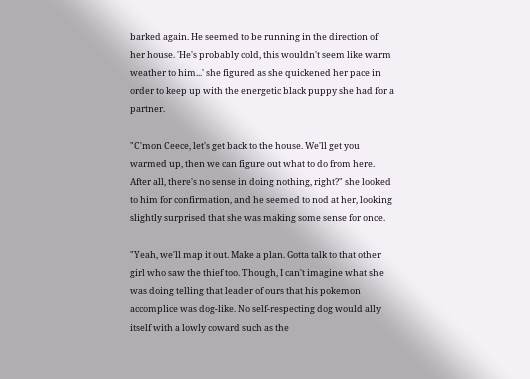barked again. He seemed to be running in the direction of her house. 'He's probably cold, this wouldn't seem like warm weather to him...' she figured as she quickened her pace in order to keep up with the energetic black puppy she had for a partner.

"C'mon Ceece, let's get back to the house. We'll get you warmed up, then we can figure out what to do from here. After all, there's no sense in doing nothing, right?" she looked to him for confirmation, and he seemed to nod at her, looking slightly surprised that she was making some sense for once.

"Yeah, we'll map it out. Make a plan. Gotta talk to that other girl who saw the thief too. Though, I can't imagine what she was doing telling that leader of ours that his pokemon accomplice was dog-like. No self-respecting dog would ally itself with a lowly coward such as the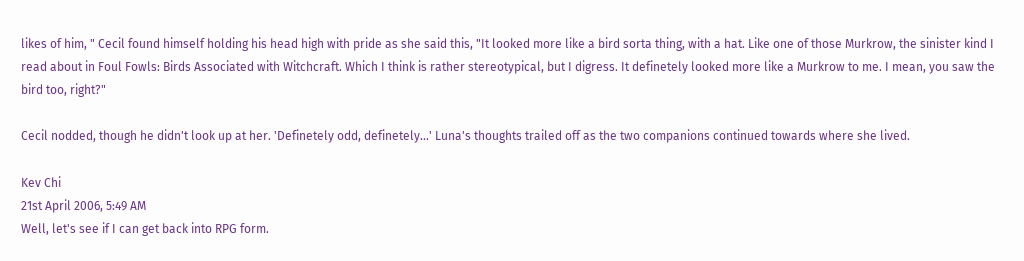likes of him, " Cecil found himself holding his head high with pride as she said this, "It looked more like a bird sorta thing, with a hat. Like one of those Murkrow, the sinister kind I read about in Foul Fowls: Birds Associated with Witchcraft. Which I think is rather stereotypical, but I digress. It definetely looked more like a Murkrow to me. I mean, you saw the bird too, right?"

Cecil nodded, though he didn't look up at her. 'Definetely odd, definetely...' Luna's thoughts trailed off as the two companions continued towards where she lived.

Kev Chi
21st April 2006, 5:49 AM
Well, let's see if I can get back into RPG form.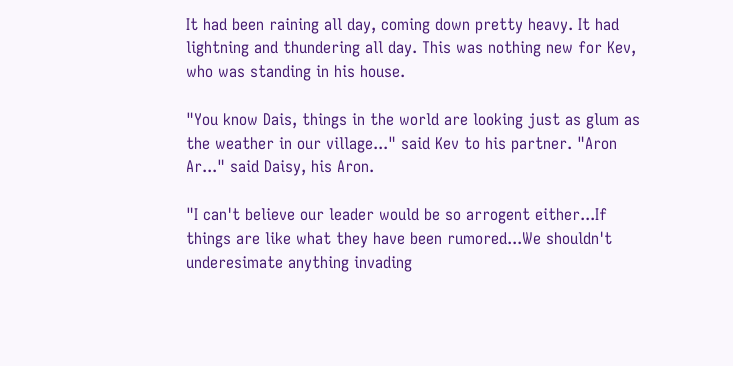It had been raining all day, coming down pretty heavy. It had lightning and thundering all day. This was nothing new for Kev, who was standing in his house.

"You know Dais, things in the world are looking just as glum as the weather in our village..." said Kev to his partner. "Aron Ar..." said Daisy, his Aron.

"I can't believe our leader would be so arrogent either...If things are like what they have been rumored...We shouldn't underesimate anything invading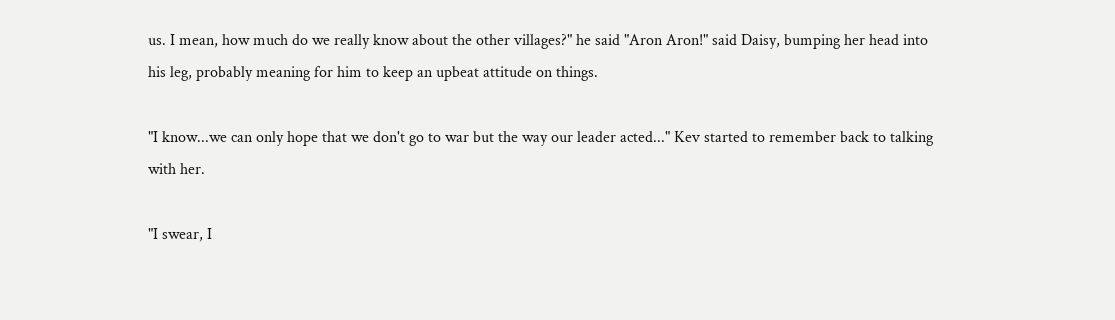us. I mean, how much do we really know about the other villages?" he said "Aron Aron!" said Daisy, bumping her head into his leg, probably meaning for him to keep an upbeat attitude on things.

"I know...we can only hope that we don't go to war but the way our leader acted..." Kev started to remember back to talking with her.

"I swear, I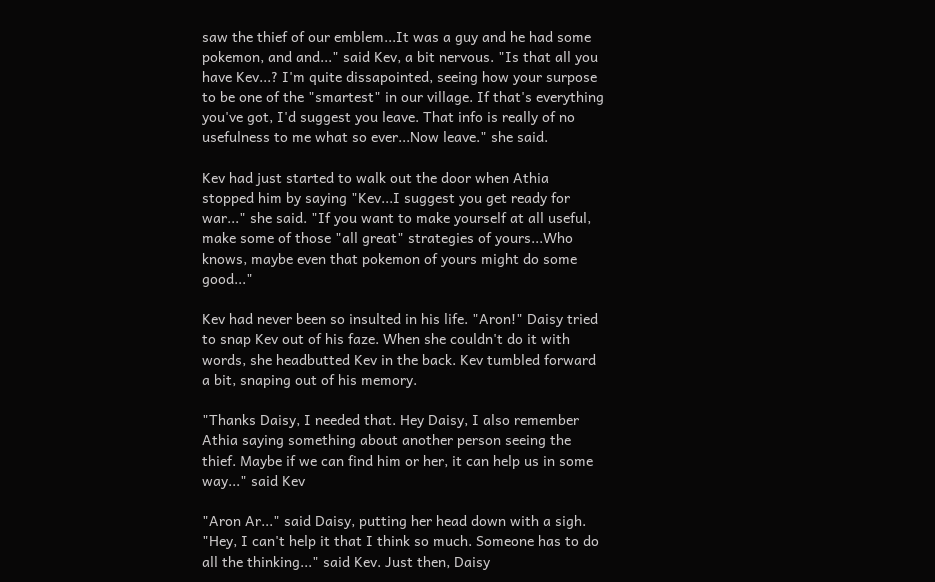saw the thief of our emblem...It was a guy and he had some pokemon, and and..." said Kev, a bit nervous. "Is that all you have Kev...? I'm quite dissapointed, seeing how your surpose to be one of the "smartest" in our village. If that's everything you've got, I'd suggest you leave. That info is really of no usefulness to me what so ever...Now leave." she said.

Kev had just started to walk out the door when Athia stopped him by saying "Kev...I suggest you get ready for war..." she said. "If you want to make yourself at all useful, make some of those "all great" strategies of yours...Who knows, maybe even that pokemon of yours might do some good..."

Kev had never been so insulted in his life. "Aron!" Daisy tried to snap Kev out of his faze. When she couldn't do it with words, she headbutted Kev in the back. Kev tumbled forward a bit, snaping out of his memory.

"Thanks Daisy, I needed that. Hey Daisy, I also remember Athia saying something about another person seeing the thief. Maybe if we can find him or her, it can help us in some way..." said Kev

"Aron Ar..." said Daisy, putting her head down with a sigh. "Hey, I can't help it that I think so much. Someone has to do all the thinking..." said Kev. Just then, Daisy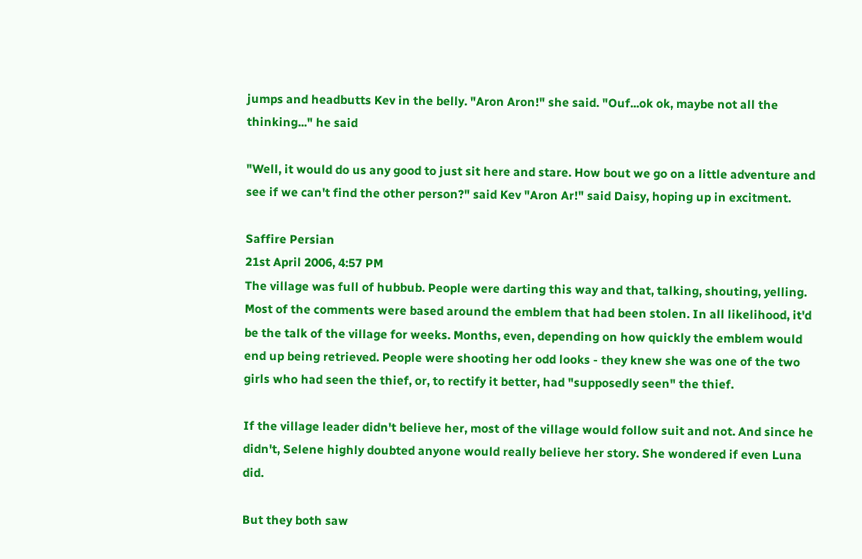jumps and headbutts Kev in the belly. "Aron Aron!" she said. "Ouf...ok ok, maybe not all the thinking..." he said

"Well, it would do us any good to just sit here and stare. How bout we go on a little adventure and see if we can't find the other person?" said Kev "Aron Ar!" said Daisy, hoping up in excitment.

Saffire Persian
21st April 2006, 4:57 PM
The village was full of hubbub. People were darting this way and that, talking, shouting, yelling. Most of the comments were based around the emblem that had been stolen. In all likelihood, it'd be the talk of the village for weeks. Months, even, depending on how quickly the emblem would end up being retrieved. People were shooting her odd looks - they knew she was one of the two girls who had seen the thief, or, to rectify it better, had "supposedly seen" the thief.

If the village leader didn't believe her, most of the village would follow suit and not. And since he didn't, Selene highly doubted anyone would really believe her story. She wondered if even Luna did.

But they both saw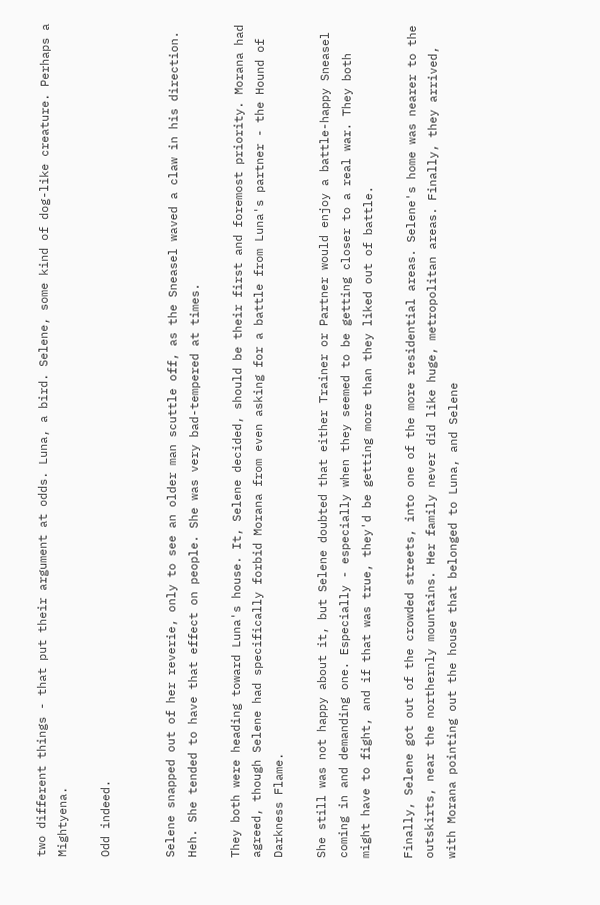two different things - that put their argument at odds. Luna, a bird. Selene, some kind of dog-like creature. Perhaps a Mightyena.

Odd indeed.


Selene snapped out of her reverie, only to see an older man scuttle off, as the Sneasel waved a claw in his direction. Heh. She tended to have that effect on people. She was very bad-tempered at times.

They both were heading toward Luna's house. It, Selene decided, should be their first and foremost priority. Morana had agreed, though Selene had specifically forbid Morana from even asking for a battle from Luna's partner - the Hound of Darkness Flame.

She still was not happy about it, but Selene doubted that either Trainer or Partner would enjoy a battle-happy Sneasel coming in and demanding one. Especially - especially when they seemed to be getting closer to a real war. They both might have to fight, and if that was true, they'd be getting more than they liked out of battle.

Finally, Selene got out of the crowded streets, into one of the more residential areas. Selene's home was nearer to the outskirts, near the northernly mountains. Her family never did like huge, metropolitan areas. Finally, they arrived, with Morana pointing out the house that belonged to Luna, and Selene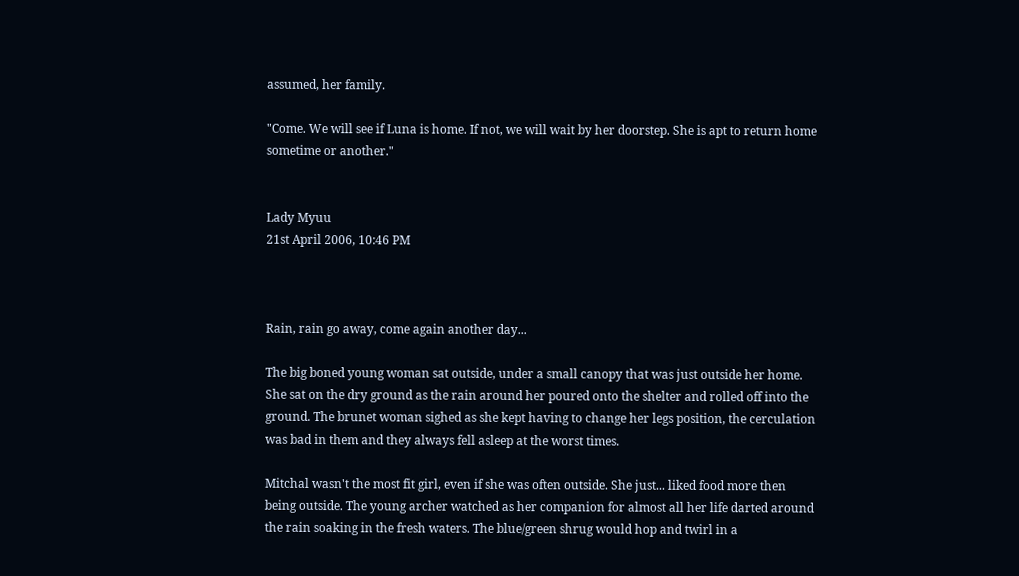assumed, her family.

"Come. We will see if Luna is home. If not, we will wait by her doorstep. She is apt to return home sometime or another."


Lady Myuu
21st April 2006, 10:46 PM



Rain, rain go away, come again another day...

The big boned young woman sat outside, under a small canopy that was just outside her home. She sat on the dry ground as the rain around her poured onto the shelter and rolled off into the ground. The brunet woman sighed as she kept having to change her legs position, the cerculation was bad in them and they always fell asleep at the worst times.

Mitchal wasn't the most fit girl, even if she was often outside. She just... liked food more then being outside. The young archer watched as her companion for almost all her life darted around the rain soaking in the fresh waters. The blue/green shrug would hop and twirl in a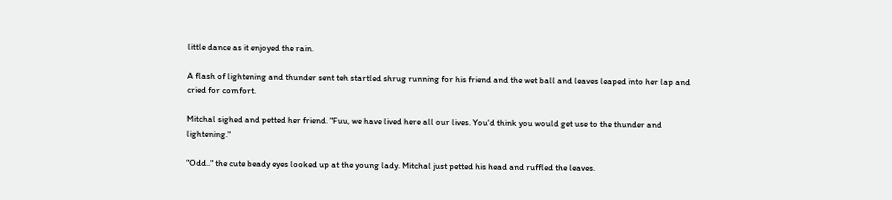little dance as it enjoyed the rain.

A flash of lightening and thunder sent teh startled shrug running for his friend and the wet ball and leaves leaped into her lap and cried for comfort.

Mitchal sighed and petted her friend. "Fuu, we have lived here all our lives. You'd think you would get use to the thunder and lightening."

"Odd.." the cute beady eyes looked up at the young lady. Mitchal just petted his head and ruffled the leaves.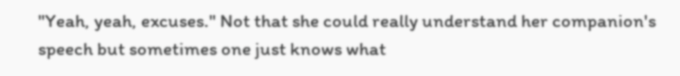"Yeah, yeah, excuses." Not that she could really understand her companion's speech but sometimes one just knows what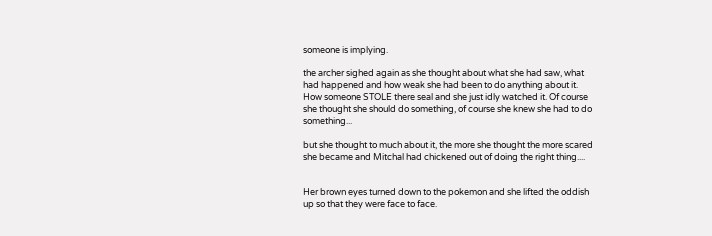someone is implying.

the archer sighed again as she thought about what she had saw, what had happened and how weak she had been to do anything about it. How someone STOLE there seal and she just idly watched it. Of course she thought she should do something, of course she knew she had to do something...

but she thought to much about it, the more she thought the more scared she became and Mitchal had chickened out of doing the right thing....


Her brown eyes turned down to the pokemon and she lifted the oddish up so that they were face to face.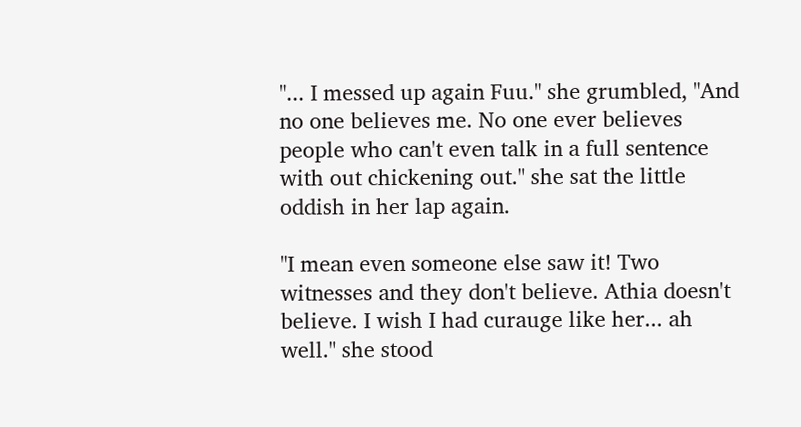"... I messed up again Fuu." she grumbled, "And no one believes me. No one ever believes people who can't even talk in a full sentence with out chickening out." she sat the little oddish in her lap again.

"I mean even someone else saw it! Two witnesses and they don't believe. Athia doesn't believe. I wish I had curauge like her... ah well." she stood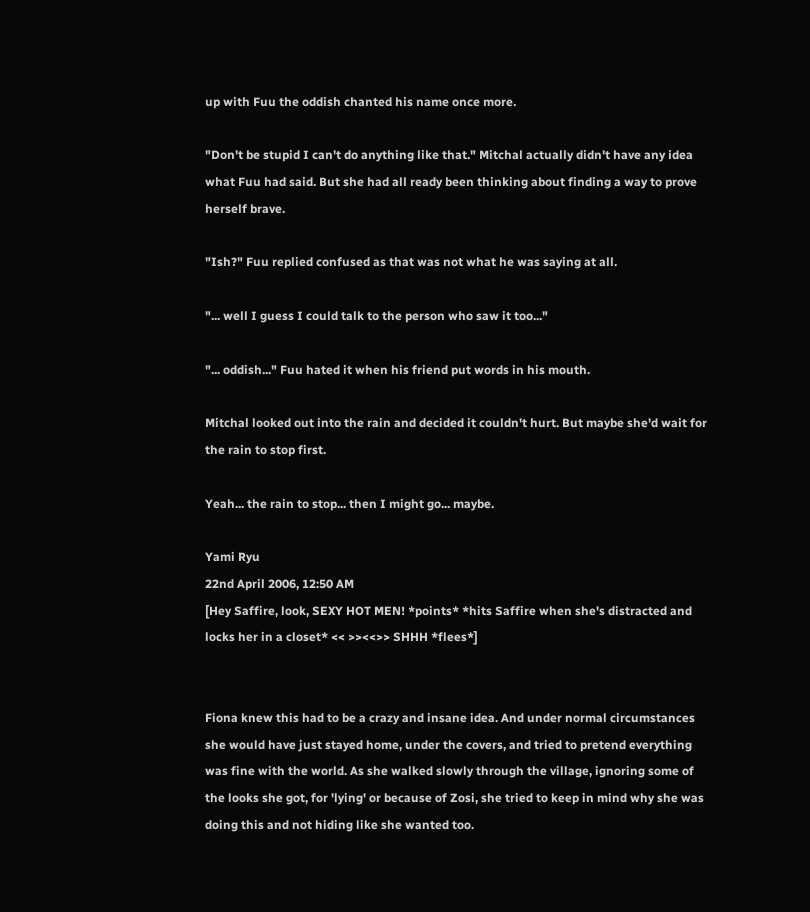up with Fuu the oddish chanted his name once more.

"Don't be stupid I can't do anything like that." Mitchal actually didn't have any idea what Fuu had said. But she had all ready been thinking about finding a way to prove herself brave.

"Ish?" Fuu replied confused as that was not what he was saying at all.

"... well I guess I could talk to the person who saw it too..."

"... oddish..." Fuu hated it when his friend put words in his mouth.

Mitchal looked out into the rain and decided it couldn't hurt. But maybe she'd wait for the rain to stop first.

Yeah... the rain to stop... then I might go... maybe.

Yami Ryu
22nd April 2006, 12:50 AM
[Hey Saffire, look, SEXY HOT MEN! *points* *hits Saffire when she's distracted and locks her in a closet* << >><<>> SHHH *flees*]


Fiona knew this had to be a crazy and insane idea. And under normal circumstances she would have just stayed home, under the covers, and tried to pretend everything was fine with the world. As she walked slowly through the village, ignoring some of the looks she got, for 'lying' or because of Zosi, she tried to keep in mind why she was doing this and not hiding like she wanted too.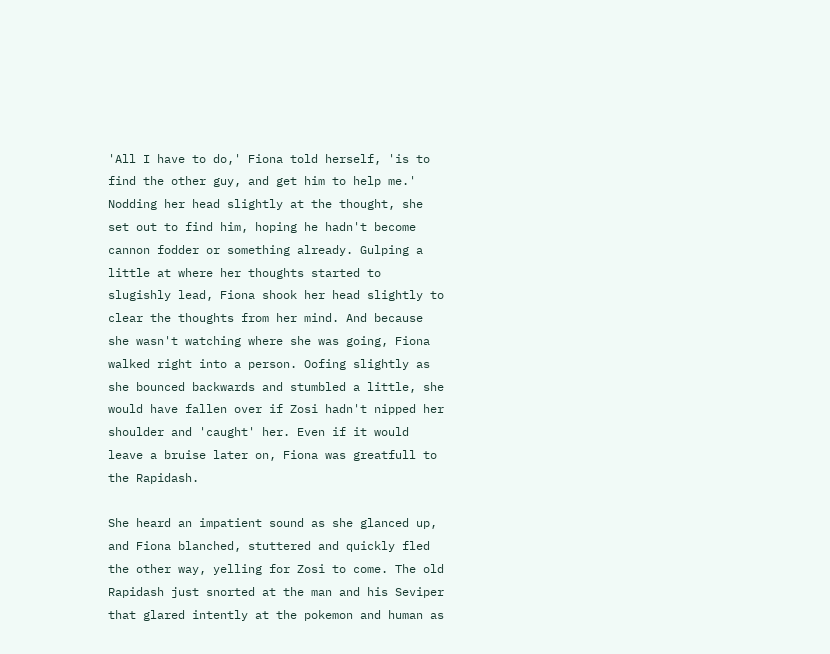'All I have to do,' Fiona told herself, 'is to find the other guy, and get him to help me.' Nodding her head slightly at the thought, she set out to find him, hoping he hadn't become cannon fodder or something already. Gulping a little at where her thoughts started to slugishly lead, Fiona shook her head slightly to clear the thoughts from her mind. And because she wasn't watching where she was going, Fiona walked right into a person. Oofing slightly as she bounced backwards and stumbled a little, she would have fallen over if Zosi hadn't nipped her shoulder and 'caught' her. Even if it would leave a bruise later on, Fiona was greatfull to the Rapidash.

She heard an impatient sound as she glanced up, and Fiona blanched, stuttered and quickly fled the other way, yelling for Zosi to come. The old Rapidash just snorted at the man and his Seviper that glared intently at the pokemon and human as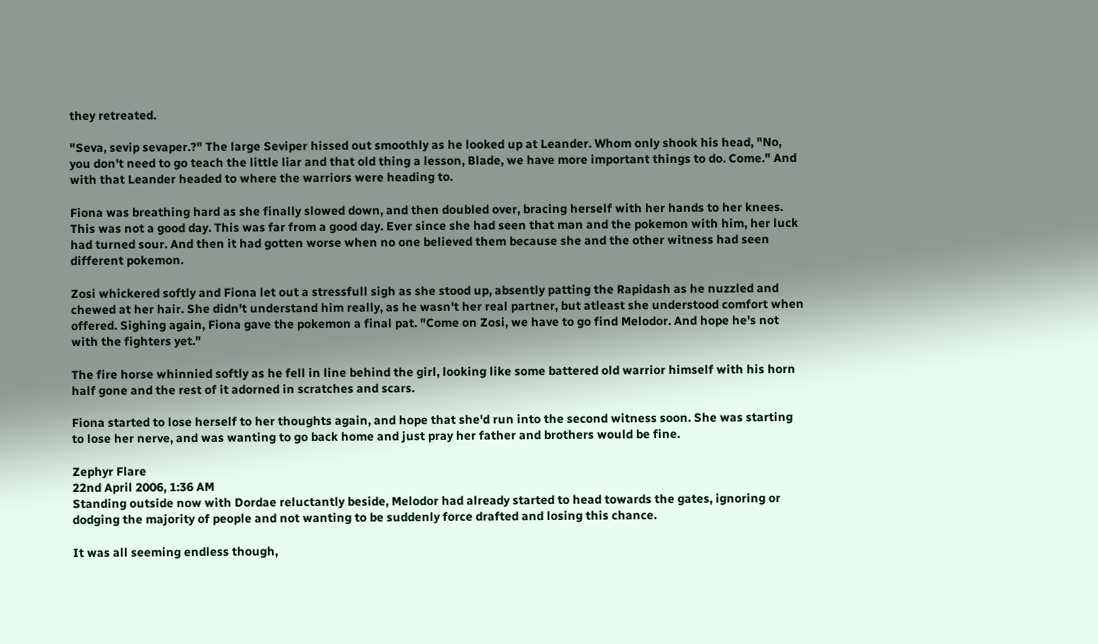they retreated.

"Seva, sevip sevaper.?" The large Seviper hissed out smoothly as he looked up at Leander. Whom only shook his head, "No, you don't need to go teach the little liar and that old thing a lesson, Blade, we have more important things to do. Come." And with that Leander headed to where the warriors were heading to.

Fiona was breathing hard as she finally slowed down, and then doubled over, bracing herself with her hands to her knees. This was not a good day. This was far from a good day. Ever since she had seen that man and the pokemon with him, her luck had turned sour. And then it had gotten worse when no one believed them because she and the other witness had seen different pokemon.

Zosi whickered softly and Fiona let out a stressfull sigh as she stood up, absently patting the Rapidash as he nuzzled and chewed at her hair. She didn't understand him really, as he wasn't her real partner, but atleast she understood comfort when offered. Sighing again, Fiona gave the pokemon a final pat. "Come on Zosi, we have to go find Melodor. And hope he's not with the fighters yet."

The fire horse whinnied softly as he fell in line behind the girl, looking like some battered old warrior himself with his horn half gone and the rest of it adorned in scratches and scars.

Fiona started to lose herself to her thoughts again, and hope that she'd run into the second witness soon. She was starting to lose her nerve, and was wanting to go back home and just pray her father and brothers would be fine.

Zephyr Flare
22nd April 2006, 1:36 AM
Standing outside now with Dordae reluctantly beside, Melodor had already started to head towards the gates, ignoring or dodging the majority of people and not wanting to be suddenly force drafted and losing this chance.

It was all seeming endless though,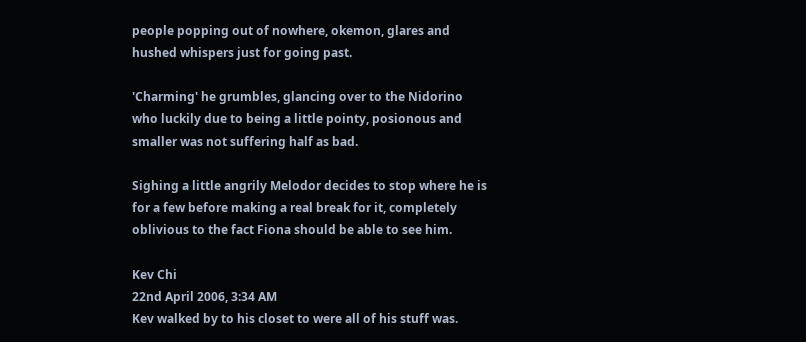people popping out of nowhere, okemon, glares and hushed whispers just for going past.

'Charming' he grumbles, glancing over to the Nidorino who luckily due to being a little pointy, posionous and smaller was not suffering half as bad.

Sighing a little angrily Melodor decides to stop where he is for a few before making a real break for it, completely oblivious to the fact Fiona should be able to see him.

Kev Chi
22nd April 2006, 3:34 AM
Kev walked by to his closet to were all of his stuff was.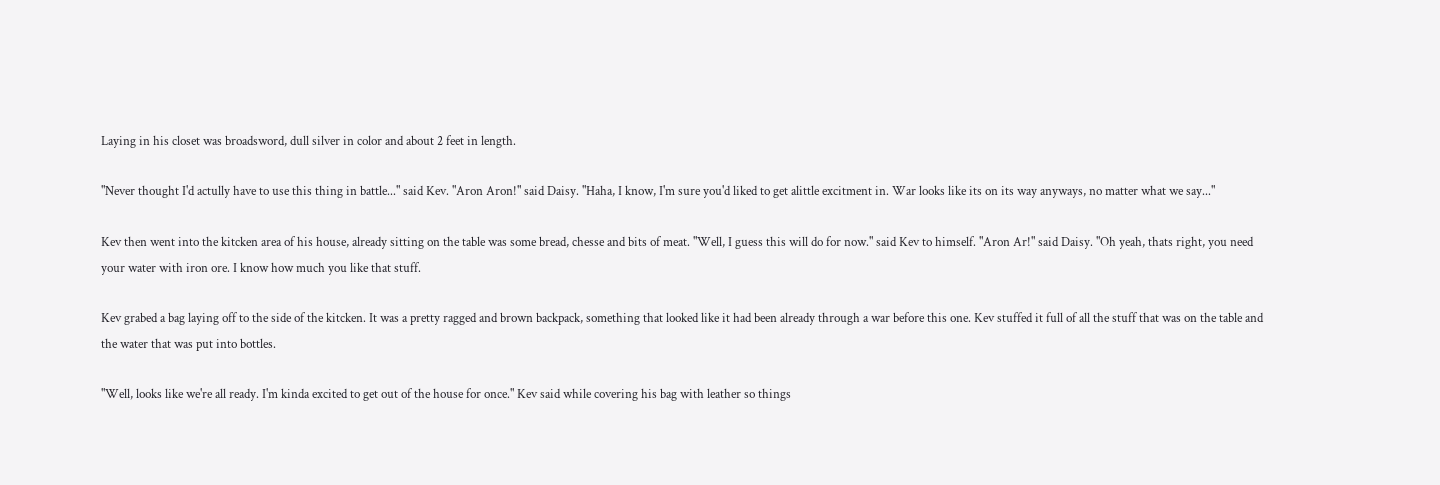Laying in his closet was broadsword, dull silver in color and about 2 feet in length.

"Never thought I'd actully have to use this thing in battle..." said Kev. "Aron Aron!" said Daisy. "Haha, I know, I'm sure you'd liked to get alittle excitment in. War looks like its on its way anyways, no matter what we say..."

Kev then went into the kitcken area of his house, already sitting on the table was some bread, chesse and bits of meat. "Well, I guess this will do for now." said Kev to himself. "Aron Ar!" said Daisy. "Oh yeah, thats right, you need your water with iron ore. I know how much you like that stuff.

Kev grabed a bag laying off to the side of the kitcken. It was a pretty ragged and brown backpack, something that looked like it had been already through a war before this one. Kev stuffed it full of all the stuff that was on the table and the water that was put into bottles.

"Well, looks like we're all ready. I'm kinda excited to get out of the house for once." Kev said while covering his bag with leather so things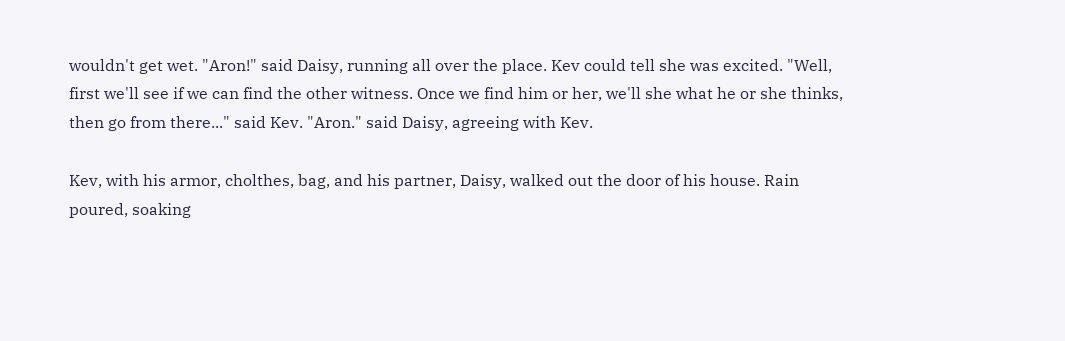wouldn't get wet. "Aron!" said Daisy, running all over the place. Kev could tell she was excited. "Well, first we'll see if we can find the other witness. Once we find him or her, we'll she what he or she thinks, then go from there..." said Kev. "Aron." said Daisy, agreeing with Kev.

Kev, with his armor, cholthes, bag, and his partner, Daisy, walked out the door of his house. Rain poured, soaking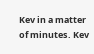Kev in a matter of minutes. Kev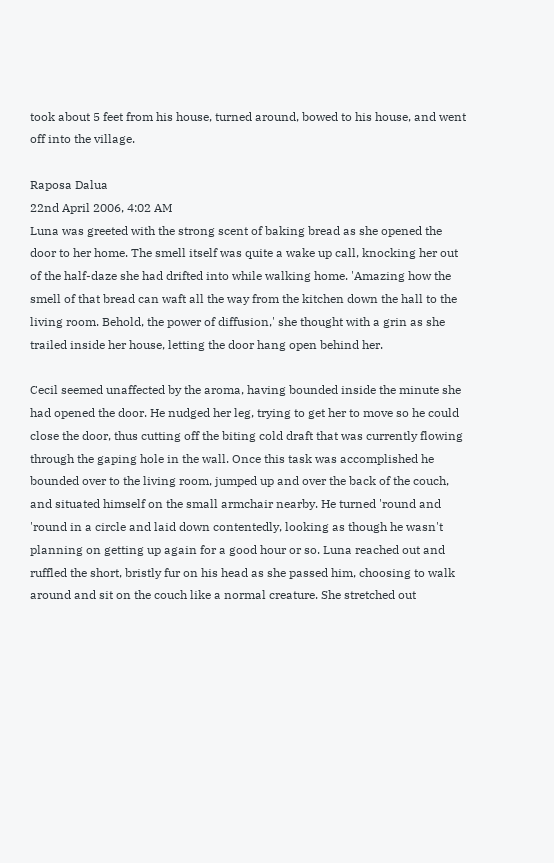took about 5 feet from his house, turned around, bowed to his house, and went off into the village.

Raposa Dalua
22nd April 2006, 4:02 AM
Luna was greeted with the strong scent of baking bread as she opened the door to her home. The smell itself was quite a wake up call, knocking her out of the half-daze she had drifted into while walking home. 'Amazing how the smell of that bread can waft all the way from the kitchen down the hall to the living room. Behold, the power of diffusion,' she thought with a grin as she trailed inside her house, letting the door hang open behind her.

Cecil seemed unaffected by the aroma, having bounded inside the minute she had opened the door. He nudged her leg, trying to get her to move so he could close the door, thus cutting off the biting cold draft that was currently flowing through the gaping hole in the wall. Once this task was accomplished he bounded over to the living room, jumped up and over the back of the couch, and situated himself on the small armchair nearby. He turned 'round and 'round in a circle and laid down contentedly, looking as though he wasn't planning on getting up again for a good hour or so. Luna reached out and ruffled the short, bristly fur on his head as she passed him, choosing to walk around and sit on the couch like a normal creature. She stretched out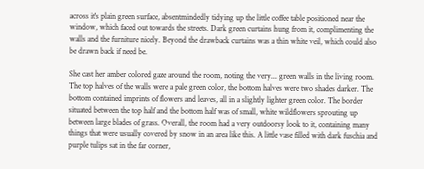across it's plain green surface, absentmindedly tidying up the little coffee table positioned near the window, which faced out towards the streets. Dark green curtains hung from it, complimenting the walls and the furniture nicely. Beyond the drawback curtains was a thin white veil, which could also be drawn back if need be.

She cast her amber colored gaze around the room, noting the very... green walls in the living room. The top halves of the walls were a pale green color, the bottom halves were two shades darker. The bottom contained imprints of flowers and leaves, all in a slightly lighter green color. The border situated between the top half and the bottom half was of small, white wildflowers sprouting up between large blades of grass. Overall, the room had a very outdoorsy look to it, containing many things that were usually covered by snow in an area like this. A little vase filled with dark fuschia and purple tulips sat in the far corner,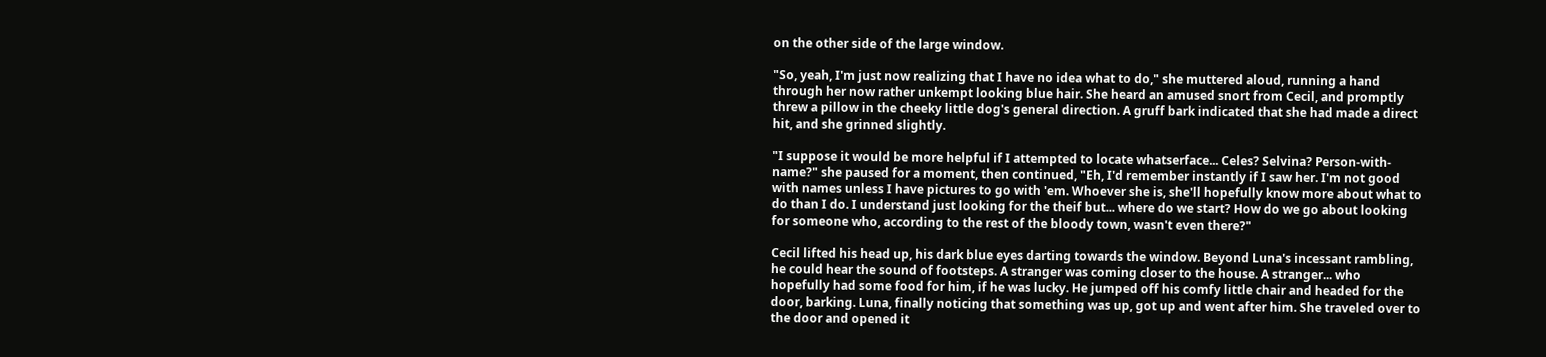on the other side of the large window.

"So, yeah, I'm just now realizing that I have no idea what to do," she muttered aloud, running a hand through her now rather unkempt looking blue hair. She heard an amused snort from Cecil, and promptly threw a pillow in the cheeky little dog's general direction. A gruff bark indicated that she had made a direct hit, and she grinned slightly.

"I suppose it would be more helpful if I attempted to locate whatserface... Celes? Selvina? Person-with-name?" she paused for a moment, then continued, "Eh, I'd remember instantly if I saw her. I'm not good with names unless I have pictures to go with 'em. Whoever she is, she'll hopefully know more about what to do than I do. I understand just looking for the theif but... where do we start? How do we go about looking for someone who, according to the rest of the bloody town, wasn't even there?"

Cecil lifted his head up, his dark blue eyes darting towards the window. Beyond Luna's incessant rambling, he could hear the sound of footsteps. A stranger was coming closer to the house. A stranger... who hopefully had some food for him, if he was lucky. He jumped off his comfy little chair and headed for the door, barking. Luna, finally noticing that something was up, got up and went after him. She traveled over to the door and opened it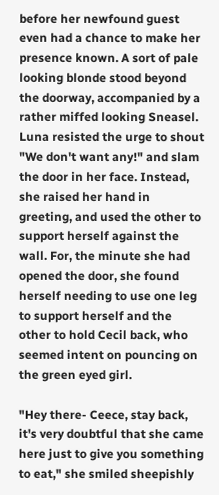before her newfound guest even had a chance to make her presence known. A sort of pale looking blonde stood beyond the doorway, accompanied by a rather miffed looking Sneasel. Luna resisted the urge to shout "We don't want any!" and slam the door in her face. Instead, she raised her hand in greeting, and used the other to support herself against the wall. For, the minute she had opened the door, she found herself needing to use one leg to support herself and the other to hold Cecil back, who seemed intent on pouncing on the green eyed girl.

"Hey there- Ceece, stay back, it's very doubtful that she came here just to give you something to eat," she smiled sheepishly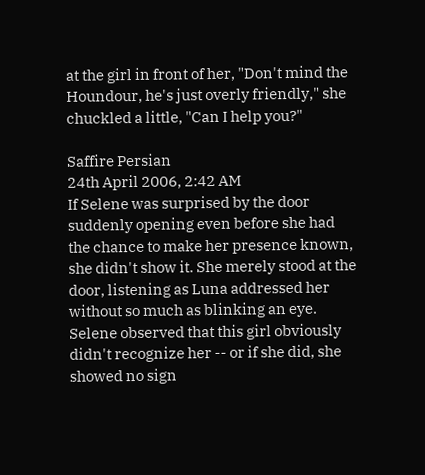at the girl in front of her, "Don't mind the Houndour, he's just overly friendly," she chuckled a little, "Can I help you?"

Saffire Persian
24th April 2006, 2:42 AM
If Selene was surprised by the door suddenly opening even before she had the chance to make her presence known, she didn't show it. She merely stood at the door, listening as Luna addressed her without so much as blinking an eye. Selene observed that this girl obviously didn't recognize her -- or if she did, she showed no sign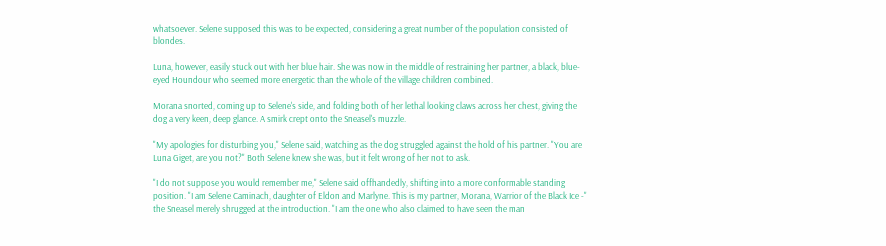whatsoever. Selene supposed this was to be expected, considering a great number of the population consisted of blondes.

Luna, however, easily stuck out with her blue hair. She was now in the middle of restraining her partner, a black, blue-eyed Houndour who seemed more energetic than the whole of the village children combined.

Morana snorted, coming up to Selene's side, and folding both of her lethal looking claws across her chest, giving the dog a very keen, deep glance. A smirk crept onto the Sneasel's muzzle.

"My apologies for disturbing you," Selene said, watching as the dog struggled against the hold of his partner. "You are Luna Giget, are you not?" Both Selene knew she was, but it felt wrong of her not to ask.

"I do not suppose you would remember me," Selene said offhandedly, shifting into a more conformable standing position. "I am Selene Caminach, daughter of Eldon and Marlyne. This is my partner, Morana, Warrior of the Black Ice -" the Sneasel merely shrugged at the introduction. "I am the one who also claimed to have seen the man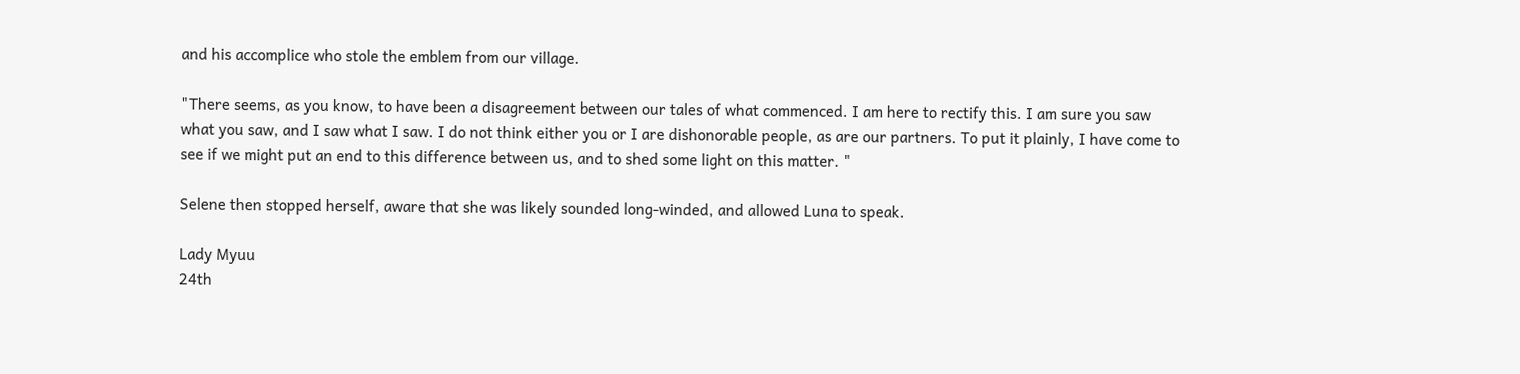and his accomplice who stole the emblem from our village.

"There seems, as you know, to have been a disagreement between our tales of what commenced. I am here to rectify this. I am sure you saw what you saw, and I saw what I saw. I do not think either you or I are dishonorable people, as are our partners. To put it plainly, I have come to see if we might put an end to this difference between us, and to shed some light on this matter. "

Selene then stopped herself, aware that she was likely sounded long-winded, and allowed Luna to speak.

Lady Myuu
24th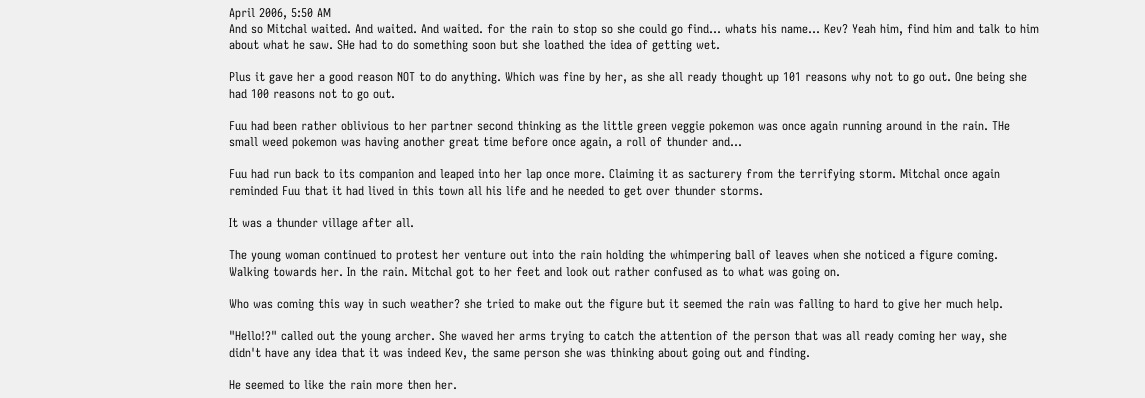April 2006, 5:50 AM
And so Mitchal waited. And waited. And waited. for the rain to stop so she could go find... whats his name... Kev? Yeah him, find him and talk to him about what he saw. SHe had to do something soon but she loathed the idea of getting wet.

Plus it gave her a good reason NOT to do anything. Which was fine by her, as she all ready thought up 101 reasons why not to go out. One being she had 100 reasons not to go out.

Fuu had been rather oblivious to her partner second thinking as the little green veggie pokemon was once again running around in the rain. THe small weed pokemon was having another great time before once again, a roll of thunder and...

Fuu had run back to its companion and leaped into her lap once more. Claiming it as sacturery from the terrifying storm. Mitchal once again reminded Fuu that it had lived in this town all his life and he needed to get over thunder storms.

It was a thunder village after all.

The young woman continued to protest her venture out into the rain holding the whimpering ball of leaves when she noticed a figure coming. Walking towards her. In the rain. Mitchal got to her feet and look out rather confused as to what was going on.

Who was coming this way in such weather? she tried to make out the figure but it seemed the rain was falling to hard to give her much help.

"Hello!?" called out the young archer. She waved her arms trying to catch the attention of the person that was all ready coming her way, she didn't have any idea that it was indeed Kev, the same person she was thinking about going out and finding.

He seemed to like the rain more then her.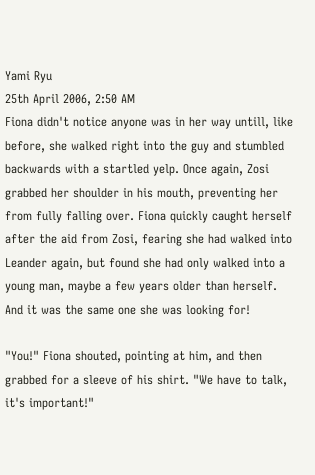Yami Ryu
25th April 2006, 2:50 AM
Fiona didn't notice anyone was in her way untill, like before, she walked right into the guy and stumbled backwards with a startled yelp. Once again, Zosi grabbed her shoulder in his mouth, preventing her from fully falling over. Fiona quickly caught herself after the aid from Zosi, fearing she had walked into Leander again, but found she had only walked into a young man, maybe a few years older than herself. And it was the same one she was looking for!

"You!" Fiona shouted, pointing at him, and then grabbed for a sleeve of his shirt. "We have to talk, it's important!"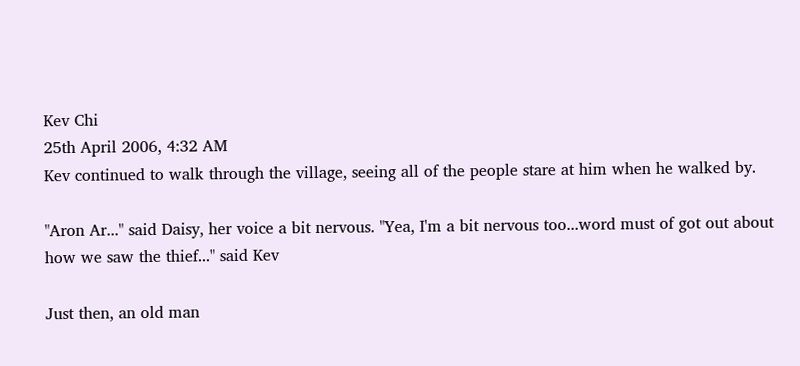Kev Chi
25th April 2006, 4:32 AM
Kev continued to walk through the village, seeing all of the people stare at him when he walked by.

"Aron Ar..." said Daisy, her voice a bit nervous. "Yea, I'm a bit nervous too...word must of got out about how we saw the thief..." said Kev

Just then, an old man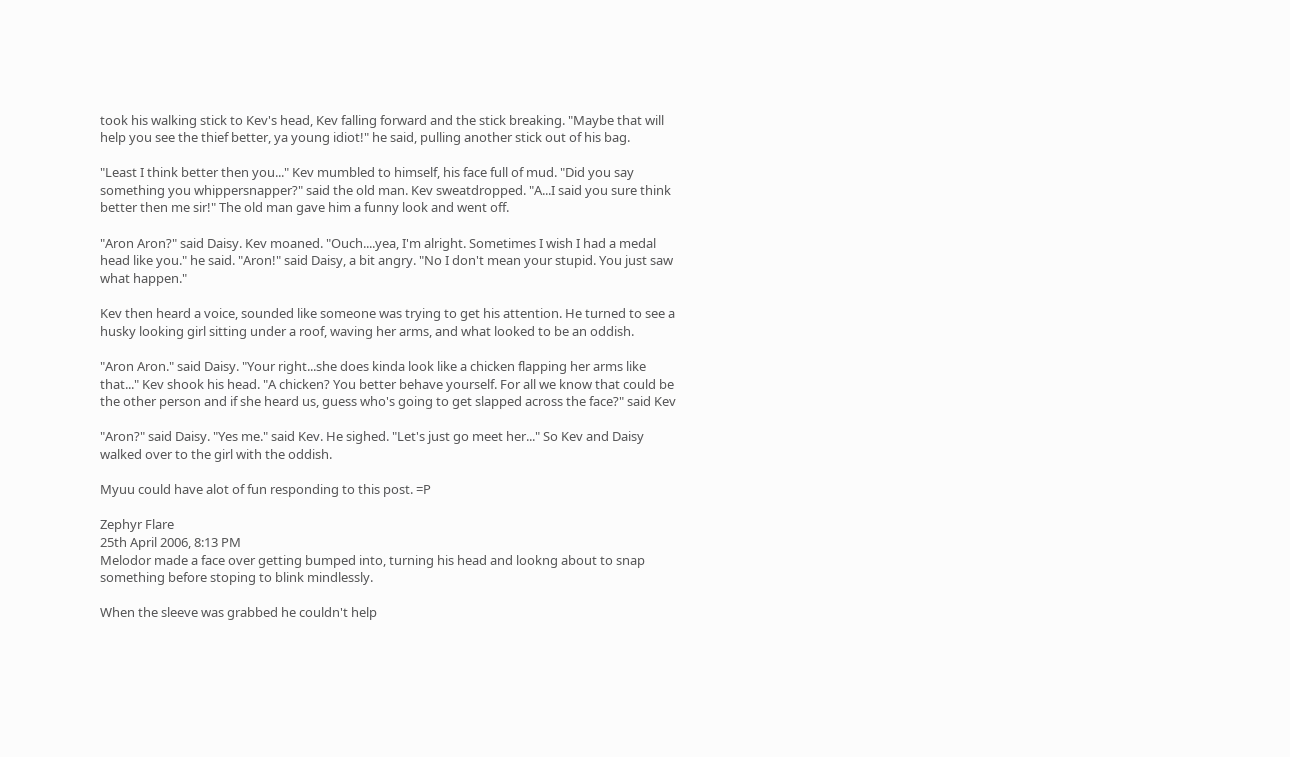took his walking stick to Kev's head, Kev falling forward and the stick breaking. "Maybe that will help you see the thief better, ya young idiot!" he said, pulling another stick out of his bag.

"Least I think better then you..." Kev mumbled to himself, his face full of mud. "Did you say something you whippersnapper?" said the old man. Kev sweatdropped. "A...I said you sure think better then me sir!" The old man gave him a funny look and went off.

"Aron Aron?" said Daisy. Kev moaned. "Ouch....yea, I'm alright. Sometimes I wish I had a medal head like you." he said. "Aron!" said Daisy, a bit angry. "No I don't mean your stupid. You just saw what happen."

Kev then heard a voice, sounded like someone was trying to get his attention. He turned to see a husky looking girl sitting under a roof, waving her arms, and what looked to be an oddish.

"Aron Aron." said Daisy. "Your right...she does kinda look like a chicken flapping her arms like that..." Kev shook his head. "A chicken? You better behave yourself. For all we know that could be the other person and if she heard us, guess who's going to get slapped across the face?" said Kev

"Aron?" said Daisy. "Yes me." said Kev. He sighed. "Let's just go meet her..." So Kev and Daisy walked over to the girl with the oddish.

Myuu could have alot of fun responding to this post. =P

Zephyr Flare
25th April 2006, 8:13 PM
Melodor made a face over getting bumped into, turning his head and lookng about to snap something before stoping to blink mindlessly.

When the sleeve was grabbed he couldn't help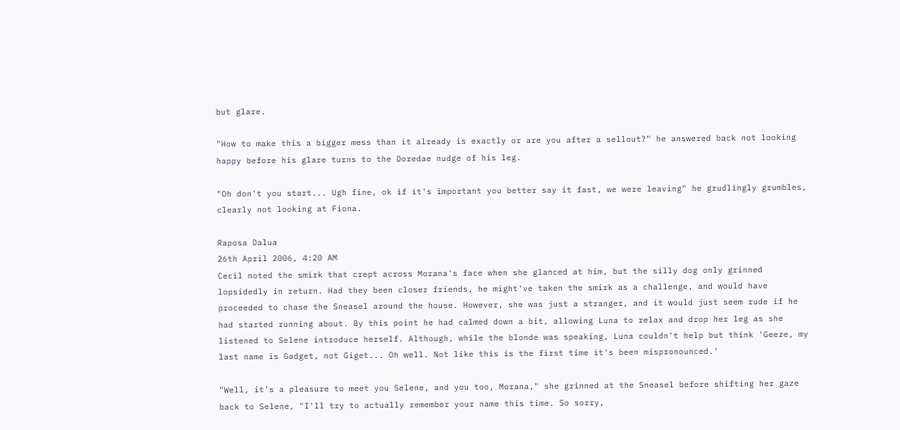but glare.

"How to make this a bigger mess than it already is exactly or are you after a sellout?" he answered back not looking happy before his glare turns to the Doredae nudge of his leg.

"Oh don't you start... Ugh fine, ok if it's important you better say it fast, we were leaving" he grudlingly grumbles, clearly not looking at Fiona.

Raposa Dalua
26th April 2006, 4:20 AM
Cecil noted the smirk that crept across Morana's face when she glanced at him, but the silly dog only grinned lopsidedly in return. Had they been closer friends, he might've taken the smirk as a challenge, and would have proceeded to chase the Sneasel around the house. However, she was just a stranger, and it would just seem rude if he had started running about. By this point he had calmed down a bit, allowing Luna to relax and drop her leg as she listened to Selene introduce herself. Although, while the blonde was speaking, Luna couldn't help but think 'Geeze, my last name is Gadget, not Giget... Oh well. Not like this is the first time it's been mispronounced.'

"Well, it's a pleasure to meet you Selene, and you too, Morana," she grinned at the Sneasel before shifting her gaze back to Selene, "I'll try to actually remember your name this time. So sorry,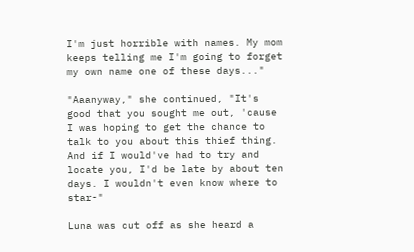I'm just horrible with names. My mom keeps telling me I'm going to forget my own name one of these days..."

"Aaanyway," she continued, "It's good that you sought me out, 'cause I was hoping to get the chance to talk to you about this thief thing. And if I would've had to try and locate you, I'd be late by about ten days. I wouldn't even know where to star-"

Luna was cut off as she heard a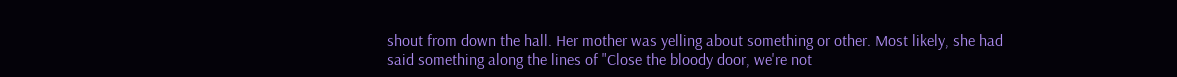shout from down the hall. Her mother was yelling about something or other. Most likely, she had said something along the lines of "Close the bloody door, we're not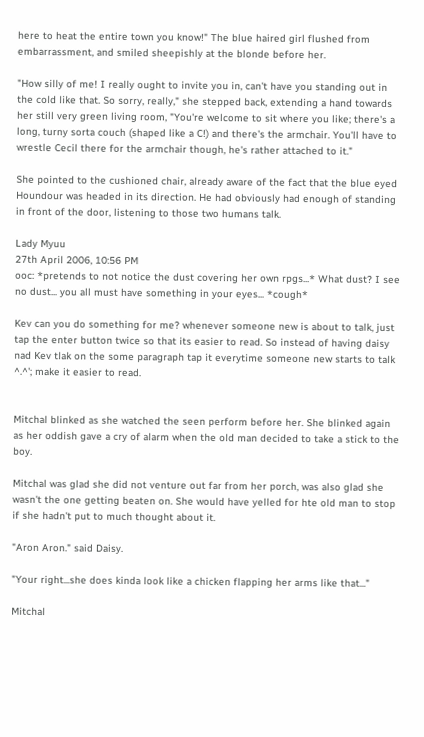here to heat the entire town you know!" The blue haired girl flushed from embarrassment, and smiled sheepishly at the blonde before her.

"How silly of me! I really ought to invite you in, can't have you standing out in the cold like that. So sorry, really," she stepped back, extending a hand towards her still very green living room, "You're welcome to sit where you like; there's a long, turny sorta couch (shaped like a C!) and there's the armchair. You'll have to wrestle Cecil there for the armchair though, he's rather attached to it."

She pointed to the cushioned chair, already aware of the fact that the blue eyed Houndour was headed in its direction. He had obviously had enough of standing in front of the door, listening to those two humans talk.

Lady Myuu
27th April 2006, 10:56 PM
ooc: *pretends to not notice the dust covering her own rpgs...* What dust? I see no dust... you all must have something in your eyes... *cough*

Kev can you do something for me? whenever someone new is about to talk, just tap the enter button twice so that its easier to read. So instead of having daisy nad Kev tlak on the some paragraph tap it everytime someone new starts to talk ^.^'; make it easier to read.


Mitchal blinked as she watched the seen perform before her. She blinked again as her oddish gave a cry of alarm when the old man decided to take a stick to the boy.

Mitchal was glad she did not venture out far from her porch, was also glad she wasn't the one getting beaten on. She would have yelled for hte old man to stop if she hadn't put to much thought about it.

"Aron Aron." said Daisy.

"Your right...she does kinda look like a chicken flapping her arms like that..."

Mitchal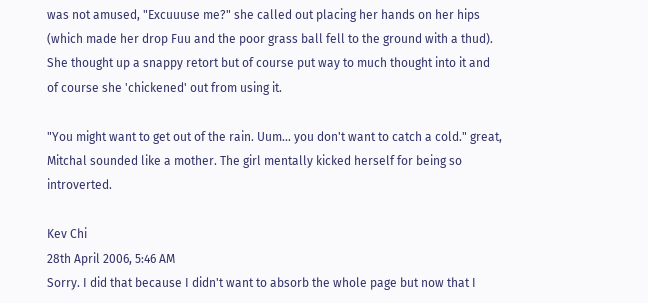was not amused, "Excuuuse me?" she called out placing her hands on her hips (which made her drop Fuu and the poor grass ball fell to the ground with a thud). She thought up a snappy retort but of course put way to much thought into it and of course she 'chickened' out from using it.

"You might want to get out of the rain. Uum... you don't want to catch a cold." great, Mitchal sounded like a mother. The girl mentally kicked herself for being so introverted.

Kev Chi
28th April 2006, 5:46 AM
Sorry. I did that because I didn't want to absorb the whole page but now that I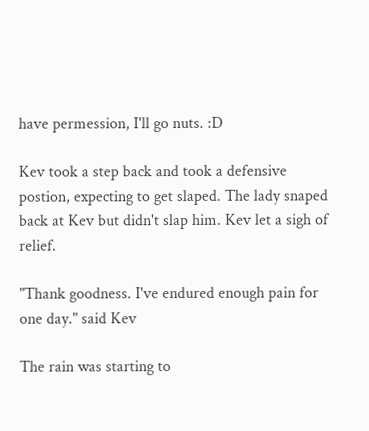have permession, I'll go nuts. :D

Kev took a step back and took a defensive postion, expecting to get slaped. The lady snaped back at Kev but didn't slap him. Kev let a sigh of relief.

"Thank goodness. I've endured enough pain for one day." said Kev

The rain was starting to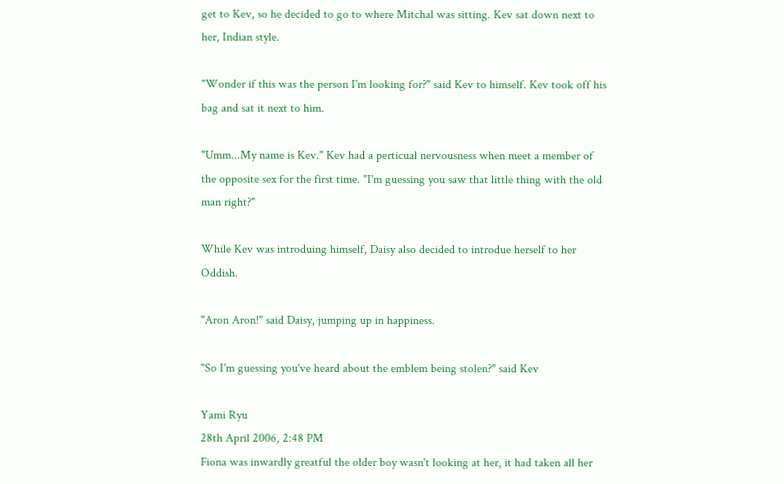get to Kev, so he decided to go to where Mitchal was sitting. Kev sat down next to her, Indian style.

"Wonder if this was the person I'm looking for?" said Kev to himself. Kev took off his bag and sat it next to him.

"Umm...My name is Kev." Kev had a perticual nervousness when meet a member of the opposite sex for the first time. "I'm guessing you saw that little thing with the old man right?"

While Kev was introduing himself, Daisy also decided to introdue herself to her Oddish.

"Aron Aron!" said Daisy, jumping up in happiness.

"So I'm guessing you've heard about the emblem being stolen?" said Kev

Yami Ryu
28th April 2006, 2:48 PM
Fiona was inwardly greatful the older boy wasn't looking at her, it had taken all her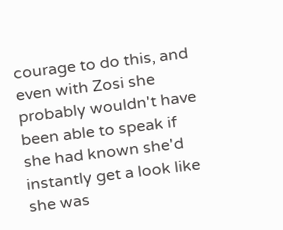courage to do this, and even with Zosi she probably wouldn't have been able to speak if she had known she'd instantly get a look like she was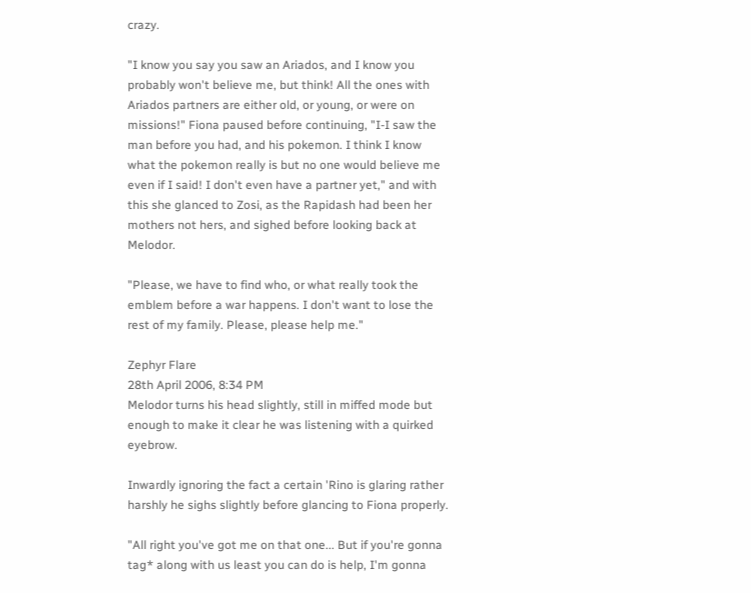crazy.

"I know you say you saw an Ariados, and I know you probably won't believe me, but think! All the ones with Ariados partners are either old, or young, or were on missions!" Fiona paused before continuing, "I-I saw the man before you had, and his pokemon. I think I know what the pokemon really is but no one would believe me even if I said! I don't even have a partner yet," and with this she glanced to Zosi, as the Rapidash had been her mothers not hers, and sighed before looking back at Melodor.

"Please, we have to find who, or what really took the emblem before a war happens. I don't want to lose the rest of my family. Please, please help me."

Zephyr Flare
28th April 2006, 8:34 PM
Melodor turns his head slightly, still in miffed mode but enough to make it clear he was listening with a quirked eyebrow.

Inwardly ignoring the fact a certain 'Rino is glaring rather harshly he sighs slightly before glancing to Fiona properly.

"All right you've got me on that one... But if you're gonna tag* along with us least you can do is help, I'm gonna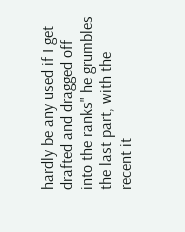hardly be any used if I get drafted and dragged off into the ranks" he grumbles the last part, with the recent it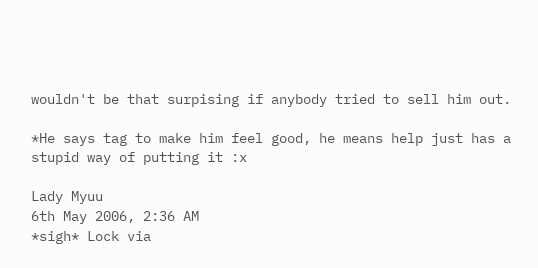wouldn't be that surpising if anybody tried to sell him out.

*He says tag to make him feel good, he means help just has a stupid way of putting it :x

Lady Myuu
6th May 2006, 2:36 AM
*sigh* Lock via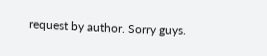request by author. Sorry guys.